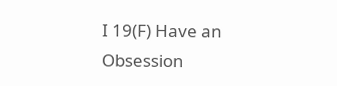I 19(F) Have an Obsession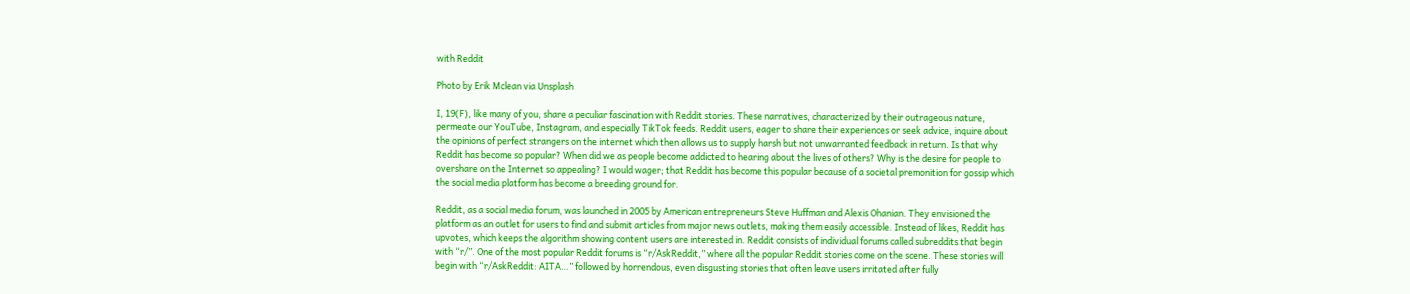with Reddit

Photo by Erik Mclean via Unsplash

I, 19(F), like many of you, share a peculiar fascination with Reddit stories. These narratives, characterized by their outrageous nature, permeate our YouTube, Instagram, and especially TikTok feeds. Reddit users, eager to share their experiences or seek advice, inquire about the opinions of perfect strangers on the internet which then allows us to supply harsh but not unwarranted feedback in return. Is that why Reddit has become so popular? When did we as people become addicted to hearing about the lives of others? Why is the desire for people to overshare on the Internet so appealing? I would wager; that Reddit has become this popular because of a societal premonition for gossip which the social media platform has become a breeding ground for.

Reddit, as a social media forum, was launched in 2005 by American entrepreneurs Steve Huffman and Alexis Ohanian. They envisioned the platform as an outlet for users to find and submit articles from major news outlets, making them easily accessible. Instead of likes, Reddit has upvotes, which keeps the algorithm showing content users are interested in. Reddit consists of individual forums called subreddits that begin with “r/”. One of the most popular Reddit forums is “r/AskReddit,” where all the popular Reddit stories come on the scene. These stories will begin with “r/AskReddit: AITA…” followed by horrendous, even disgusting stories that often leave users irritated after fully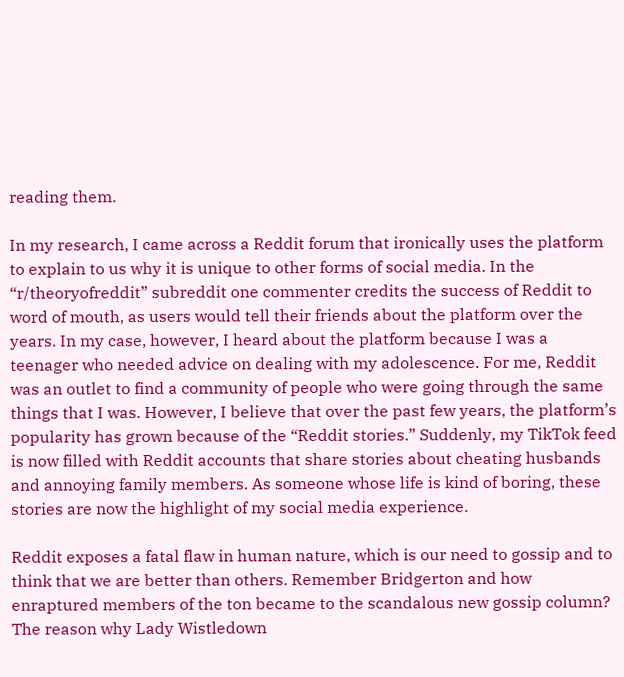reading them.

In my research, I came across a Reddit forum that ironically uses the platform to explain to us why it is unique to other forms of social media. In the “r/theoryofreddit” subreddit one commenter credits the success of Reddit to word of mouth, as users would tell their friends about the platform over the years. In my case, however, I heard about the platform because I was a teenager who needed advice on dealing with my adolescence. For me, Reddit was an outlet to find a community of people who were going through the same things that I was. However, I believe that over the past few years, the platform’s popularity has grown because of the “Reddit stories.” Suddenly, my TikTok feed is now filled with Reddit accounts that share stories about cheating husbands and annoying family members. As someone whose life is kind of boring, these stories are now the highlight of my social media experience.

Reddit exposes a fatal flaw in human nature, which is our need to gossip and to think that we are better than others. Remember Bridgerton and how enraptured members of the ton became to the scandalous new gossip column? The reason why Lady Wistledown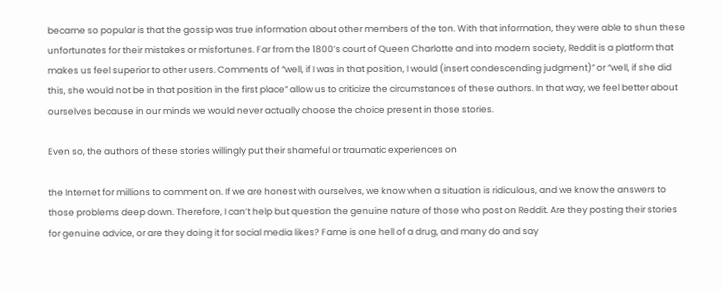became so popular is that the gossip was true information about other members of the ton. With that information, they were able to shun these unfortunates for their mistakes or misfortunes. Far from the 1800’s court of Queen Charlotte and into modern society, Reddit is a platform that makes us feel superior to other users. Comments of “well, if I was in that position, I would (insert condescending judgment)” or “well, if she did this, she would not be in that position in the first place” allow us to criticize the circumstances of these authors. In that way, we feel better about ourselves because in our minds we would never actually choose the choice present in those stories.

Even so, the authors of these stories willingly put their shameful or traumatic experiences on

the Internet for millions to comment on. If we are honest with ourselves, we know when a situation is ridiculous, and we know the answers to those problems deep down. Therefore, I can’t help but question the genuine nature of those who post on Reddit. Are they posting their stories for genuine advice, or are they doing it for social media likes? Fame is one hell of a drug, and many do and say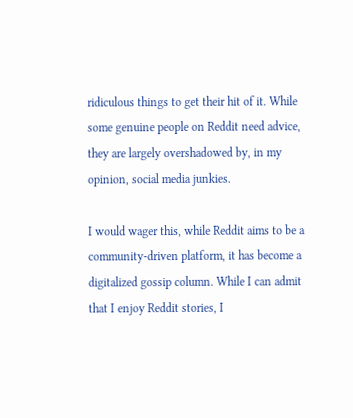ridiculous things to get their hit of it. While some genuine people on Reddit need advice, they are largely overshadowed by, in my opinion, social media junkies.

I would wager this, while Reddit aims to be a community-driven platform, it has become a digitalized gossip column. While I can admit that I enjoy Reddit stories, I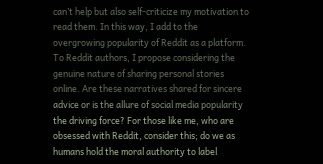can’t help but also self-criticize my motivation to read them. In this way, I add to the overgrowing popularity of Reddit as a platform. To Reddit authors, I propose considering the genuine nature of sharing personal stories online. Are these narratives shared for sincere advice or is the allure of social media popularity the driving force? For those like me, who are obsessed with Reddit, consider this; do we as humans hold the moral authority to label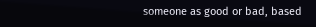someone as good or bad, based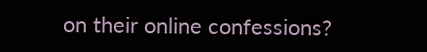on their online confessions?